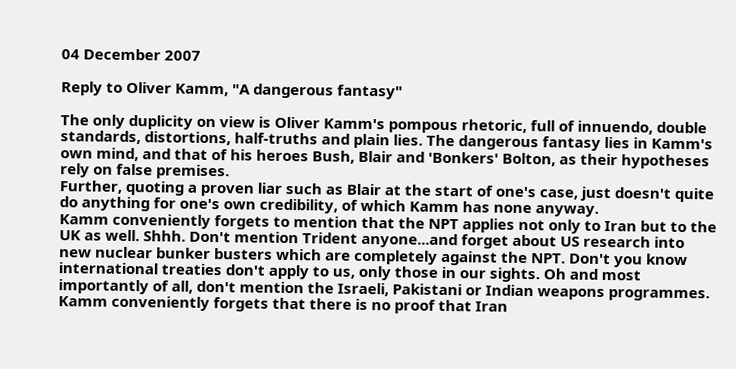04 December 2007

Reply to Oliver Kamm, "A dangerous fantasy"

The only duplicity on view is Oliver Kamm's pompous rhetoric, full of innuendo, double standards, distortions, half-truths and plain lies. The dangerous fantasy lies in Kamm's own mind, and that of his heroes Bush, Blair and 'Bonkers' Bolton, as their hypotheses rely on false premises.
Further, quoting a proven liar such as Blair at the start of one's case, just doesn't quite do anything for one's own credibility, of which Kamm has none anyway.
Kamm conveniently forgets to mention that the NPT applies not only to Iran but to the UK as well. Shhh. Don't mention Trident anyone...and forget about US research into new nuclear bunker busters which are completely against the NPT. Don't you know international treaties don't apply to us, only those in our sights. Oh and most importantly of all, don't mention the Israeli, Pakistani or Indian weapons programmes.
Kamm conveniently forgets that there is no proof that Iran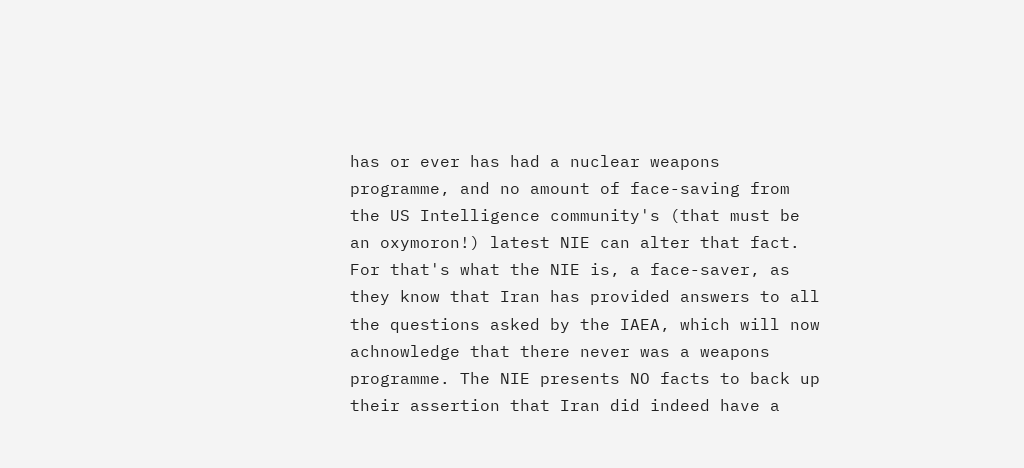has or ever has had a nuclear weapons programme, and no amount of face-saving from the US Intelligence community's (that must be an oxymoron!) latest NIE can alter that fact. For that's what the NIE is, a face-saver, as they know that Iran has provided answers to all the questions asked by the IAEA, which will now achnowledge that there never was a weapons programme. The NIE presents NO facts to back up their assertion that Iran did indeed have a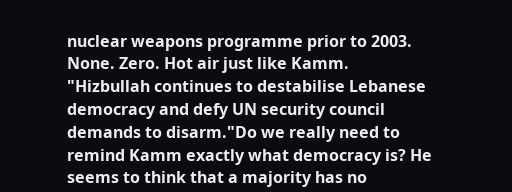nuclear weapons programme prior to 2003. None. Zero. Hot air just like Kamm.
"Hizbullah continues to destabilise Lebanese democracy and defy UN security council demands to disarm."Do we really need to remind Kamm exactly what democracy is? He seems to think that a majority has no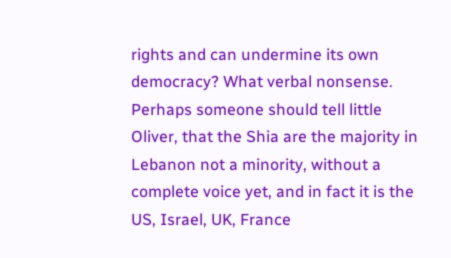rights and can undermine its own democracy? What verbal nonsense. Perhaps someone should tell little Oliver, that the Shia are the majority in Lebanon not a minority, without a complete voice yet, and in fact it is the US, Israel, UK, France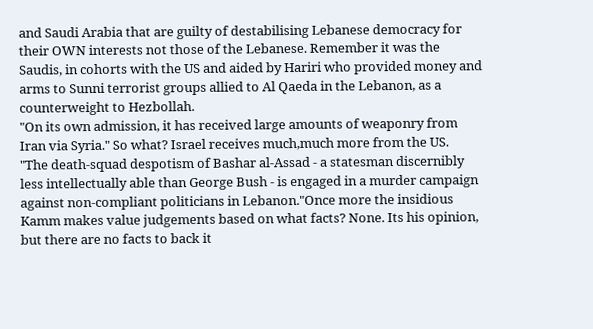and Saudi Arabia that are guilty of destabilising Lebanese democracy for their OWN interests not those of the Lebanese. Remember it was the Saudis, in cohorts with the US and aided by Hariri who provided money and arms to Sunni terrorist groups allied to Al Qaeda in the Lebanon, as a counterweight to Hezbollah.
"On its own admission, it has received large amounts of weaponry from Iran via Syria." So what? Israel receives much,much more from the US.
"The death-squad despotism of Bashar al-Assad - a statesman discernibly less intellectually able than George Bush - is engaged in a murder campaign against non-compliant politicians in Lebanon."Once more the insidious Kamm makes value judgements based on what facts? None. Its his opinion, but there are no facts to back it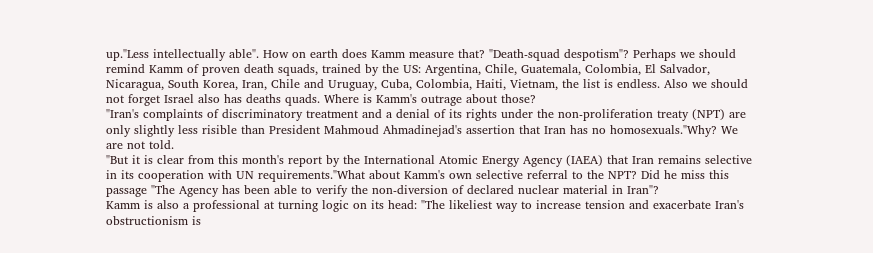up."Less intellectually able". How on earth does Kamm measure that? "Death-squad despotism"? Perhaps we should remind Kamm of proven death squads, trained by the US: Argentina, Chile, Guatemala, Colombia, El Salvador, Nicaragua, South Korea, Iran, Chile and Uruguay, Cuba, Colombia, Haiti, Vietnam, the list is endless. Also we should not forget Israel also has deaths quads. Where is Kamm's outrage about those?
"Iran's complaints of discriminatory treatment and a denial of its rights under the non-proliferation treaty (NPT) are only slightly less risible than President Mahmoud Ahmadinejad's assertion that Iran has no homosexuals."Why? We are not told.
"But it is clear from this month's report by the International Atomic Energy Agency (IAEA) that Iran remains selective in its cooperation with UN requirements."What about Kamm's own selective referral to the NPT? Did he miss this passage "The Agency has been able to verify the non-diversion of declared nuclear material in Iran"?
Kamm is also a professional at turning logic on its head: "The likeliest way to increase tension and exacerbate Iran's obstructionism is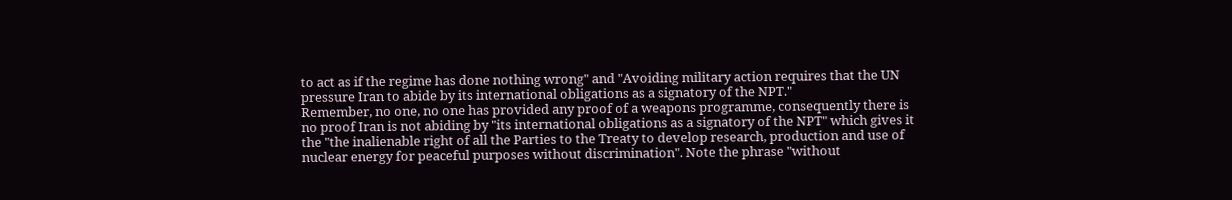to act as if the regime has done nothing wrong" and "Avoiding military action requires that the UN pressure Iran to abide by its international obligations as a signatory of the NPT."
Remember, no one, no one has provided any proof of a weapons programme, consequently there is no proof Iran is not abiding by "its international obligations as a signatory of the NPT" which gives it the "the inalienable right of all the Parties to the Treaty to develop research, production and use of nuclear energy for peaceful purposes without discrimination". Note the phrase "without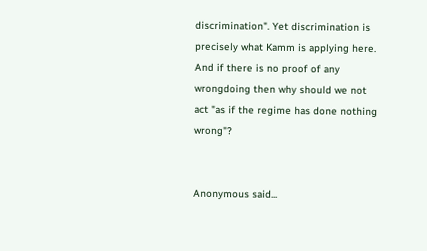discrimination". Yet discrimination is precisely what Kamm is applying here. And if there is no proof of any wrongdoing then why should we not act "as if the regime has done nothing wrong"?


Anonymous said...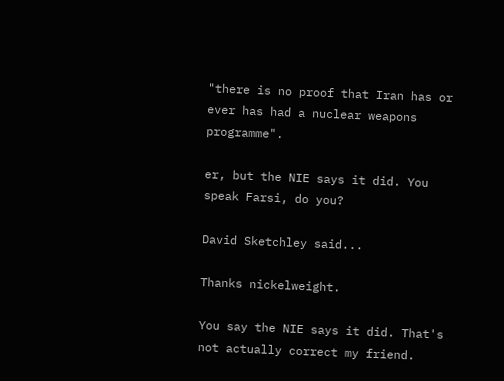"there is no proof that Iran has or ever has had a nuclear weapons programme".

er, but the NIE says it did. You speak Farsi, do you?

David Sketchley said...

Thanks nickelweight.

You say the NIE says it did. That's not actually correct my friend.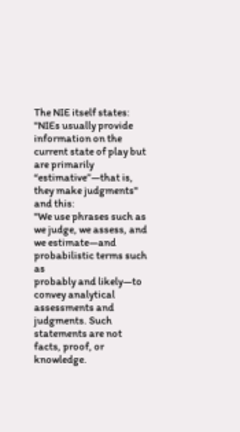The NIE itself states: "NIEs usually provide information on the current state of play but are primarily “estimative”—that is, they make judgments"
and this:
"We use phrases such as we judge, we assess, and we estimate—and probabilistic terms such as
probably and likely—to convey analytical assessments and judgments. Such statements are not
facts, proof, or knowledge.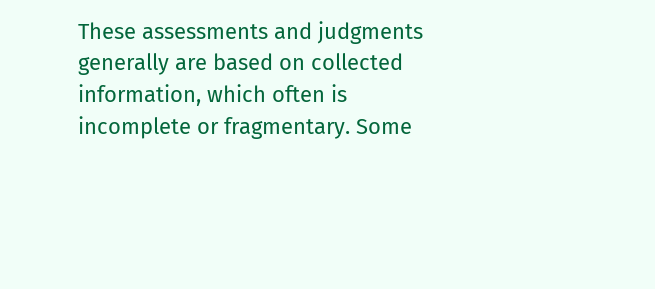These assessments and judgments generally are based on collected
information, which often is incomplete or fragmentary. Some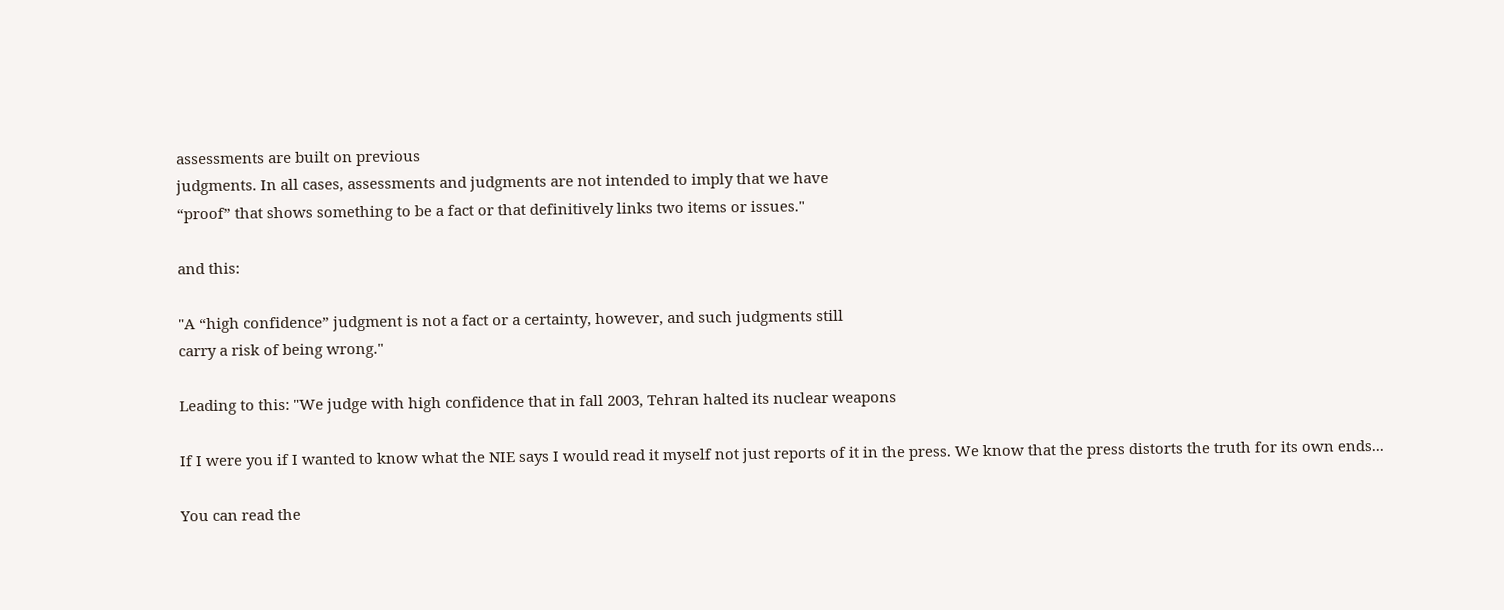assessments are built on previous
judgments. In all cases, assessments and judgments are not intended to imply that we have
“proof” that shows something to be a fact or that definitively links two items or issues."

and this:

"A “high confidence” judgment is not a fact or a certainty, however, and such judgments still
carry a risk of being wrong."

Leading to this: "We judge with high confidence that in fall 2003, Tehran halted its nuclear weapons

If I were you if I wanted to know what the NIE says I would read it myself not just reports of it in the press. We know that the press distorts the truth for its own ends...

You can read the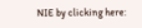NIE by clicking here: